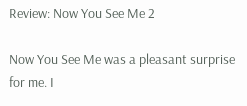Review: Now You See Me 2

Now You See Me was a pleasant surprise for me. I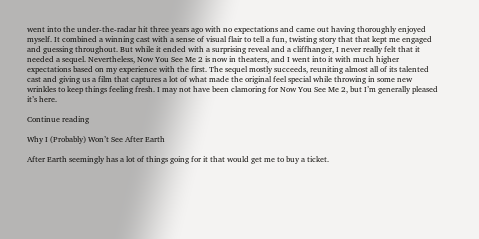went into the under-the-radar hit three years ago with no expectations and came out having thoroughly enjoyed myself. It combined a winning cast with a sense of visual flair to tell a fun, twisting story that that kept me engaged and guessing throughout. But while it ended with a surprising reveal and a cliffhanger, I never really felt that it needed a sequel. Nevertheless, Now You See Me 2 is now in theaters, and I went into it with much higher expectations based on my experience with the first. The sequel mostly succeeds, reuniting almost all of its talented cast and giving us a film that captures a lot of what made the original feel special while throwing in some new wrinkles to keep things feeling fresh. I may not have been clamoring for Now You See Me 2, but I’m generally pleased it’s here.

Continue reading

Why I (Probably) Won’t See After Earth

After Earth seemingly has a lot of things going for it that would get me to buy a ticket.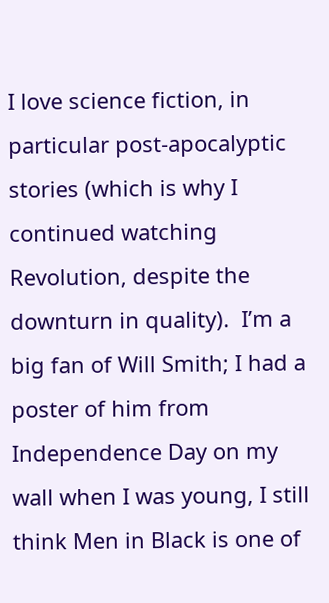I love science fiction, in particular post-apocalyptic stories (which is why I continued watching Revolution, despite the downturn in quality).  I’m a big fan of Will Smith; I had a poster of him from Independence Day on my wall when I was young, I still think Men in Black is one of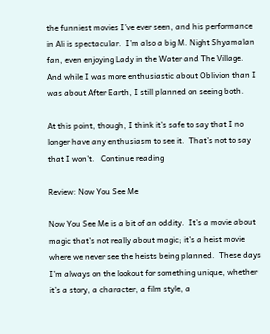the funniest movies I’ve ever seen, and his performance in Ali is spectacular.  I’m also a big M. Night Shyamalan fan, even enjoying Lady in the Water and The Village.  And while I was more enthusiastic about Oblivion than I was about After Earth, I still planned on seeing both.

At this point, though, I think it’s safe to say that I no longer have any enthusiasm to see it.  That’s not to say that I won’t.   Continue reading

Review: Now You See Me

Now You See Me is a bit of an oddity.  It’s a movie about magic that’s not really about magic; it’s a heist movie where we never see the heists being planned.  These days I’m always on the lookout for something unique, whether it’s a story, a character, a film style, a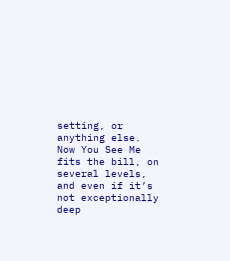setting, or anything else.  Now You See Me fits the bill, on several levels, and even if it’s not exceptionally deep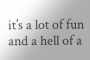it’s a lot of fun and a hell of a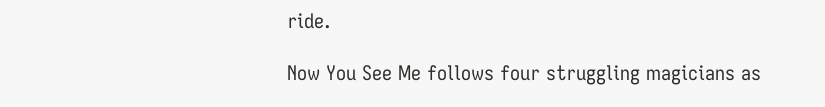ride.

Now You See Me follows four struggling magicians as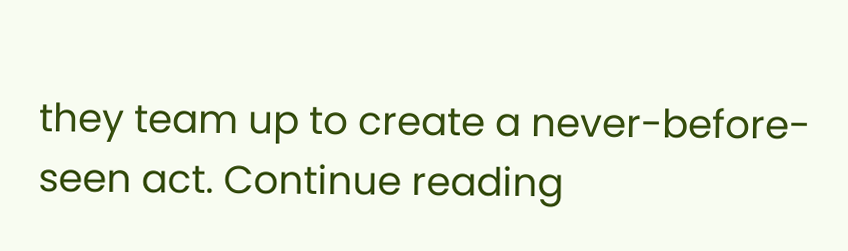they team up to create a never-before-seen act. Continue reading